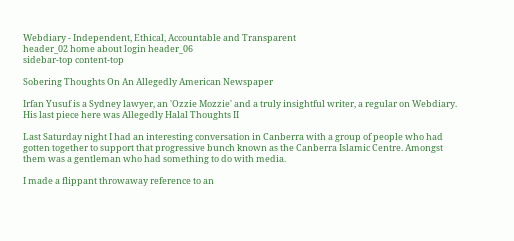Webdiary - Independent, Ethical, Accountable and Transparent
header_02 home about login header_06
sidebar-top content-top

Sobering Thoughts On An Allegedly American Newspaper

Irfan Yusuf is a Sydney lawyer, an 'Ozzie Mozzie' and a truly insightful writer, a regular on Webdiary. His last piece here was Allegedly Halal Thoughts II

Last Saturday night I had an interesting conversation in Canberra with a group of people who had gotten together to support that progressive bunch known as the Canberra Islamic Centre. Amongst them was a gentleman who had something to do with media.

I made a flippant throwaway reference to an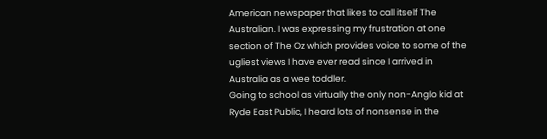American newspaper that likes to call itself The Australian. I was expressing my frustration at one section of The Oz which provides voice to some of the ugliest views I have ever read since I arrived in Australia as a wee toddler.
Going to school as virtually the only non-Anglo kid at Ryde East Public, I heard lots of nonsense in the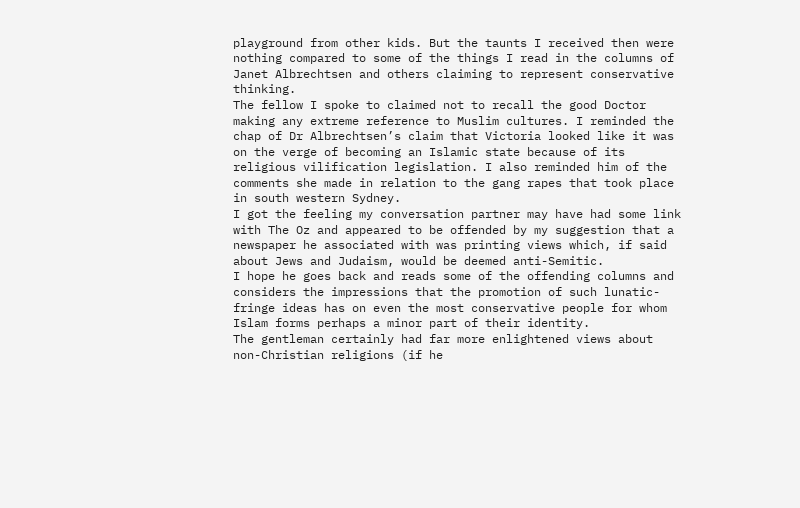playground from other kids. But the taunts I received then were nothing compared to some of the things I read in the columns of Janet Albrechtsen and others claiming to represent conservative thinking.
The fellow I spoke to claimed not to recall the good Doctor making any extreme reference to Muslim cultures. I reminded the chap of Dr Albrechtsen’s claim that Victoria looked like it was on the verge of becoming an Islamic state because of its religious vilification legislation. I also reminded him of the comments she made in relation to the gang rapes that took place in south western Sydney.
I got the feeling my conversation partner may have had some link with The Oz and appeared to be offended by my suggestion that a newspaper he associated with was printing views which, if said about Jews and Judaism, would be deemed anti-Semitic.
I hope he goes back and reads some of the offending columns and considers the impressions that the promotion of such lunatic-fringe ideas has on even the most conservative people for whom Islam forms perhaps a minor part of their identity.
The gentleman certainly had far more enlightened views about non-Christian religions (if he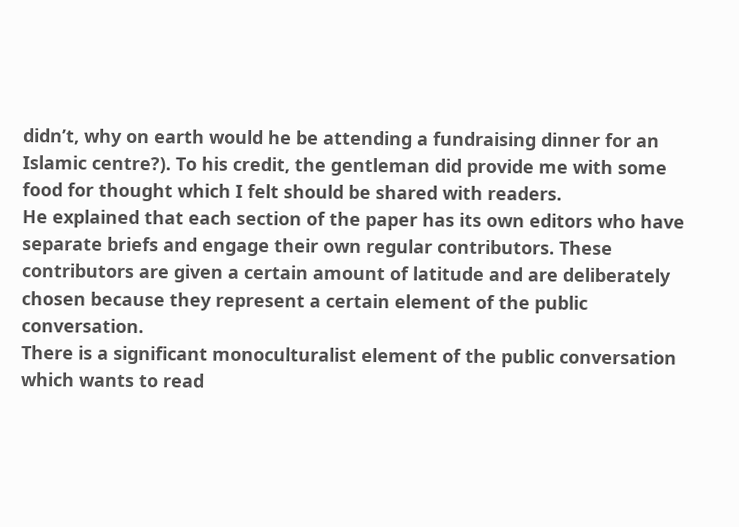didn’t, why on earth would he be attending a fundraising dinner for an Islamic centre?). To his credit, the gentleman did provide me with some food for thought which I felt should be shared with readers.
He explained that each section of the paper has its own editors who have separate briefs and engage their own regular contributors. These contributors are given a certain amount of latitude and are deliberately chosen because they represent a certain element of the public conversation.
There is a significant monoculturalist element of the public conversation which wants to read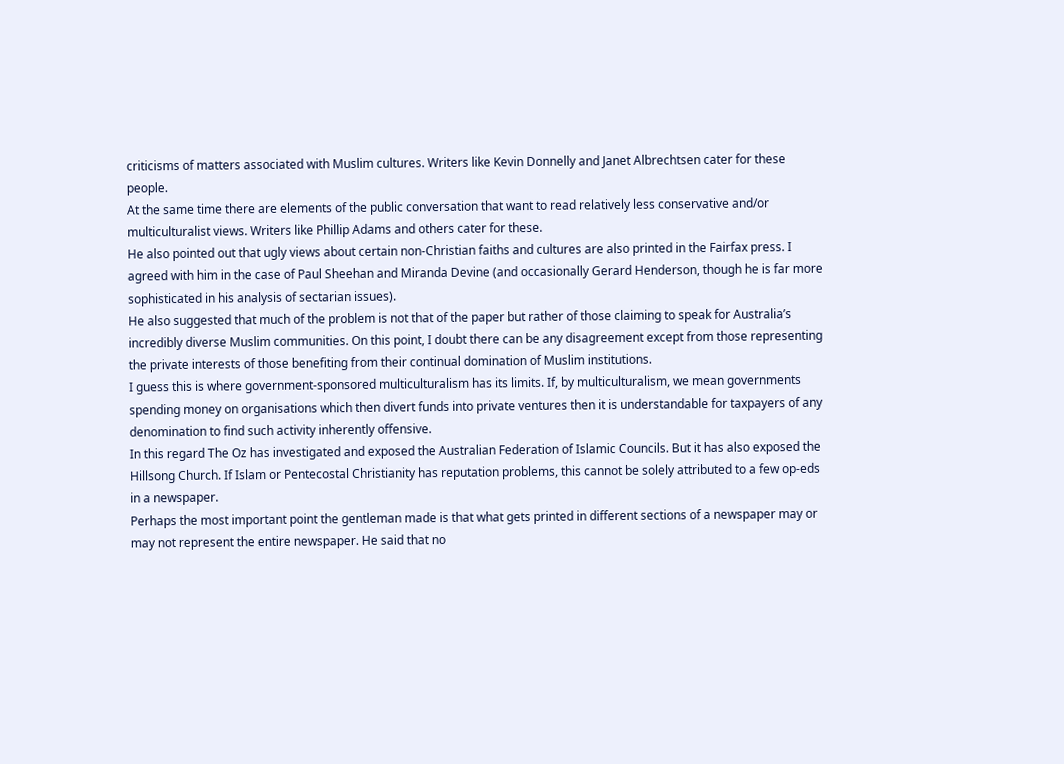criticisms of matters associated with Muslim cultures. Writers like Kevin Donnelly and Janet Albrechtsen cater for these people.
At the same time there are elements of the public conversation that want to read relatively less conservative and/or multiculturalist views. Writers like Phillip Adams and others cater for these.
He also pointed out that ugly views about certain non-Christian faiths and cultures are also printed in the Fairfax press. I agreed with him in the case of Paul Sheehan and Miranda Devine (and occasionally Gerard Henderson, though he is far more sophisticated in his analysis of sectarian issues).
He also suggested that much of the problem is not that of the paper but rather of those claiming to speak for Australia’s incredibly diverse Muslim communities. On this point, I doubt there can be any disagreement except from those representing the private interests of those benefiting from their continual domination of Muslim institutions.
I guess this is where government-sponsored multiculturalism has its limits. If, by multiculturalism, we mean governments spending money on organisations which then divert funds into private ventures then it is understandable for taxpayers of any denomination to find such activity inherently offensive.
In this regard The Oz has investigated and exposed the Australian Federation of Islamic Councils. But it has also exposed the Hillsong Church. If Islam or Pentecostal Christianity has reputation problems, this cannot be solely attributed to a few op-eds in a newspaper.
Perhaps the most important point the gentleman made is that what gets printed in different sections of a newspaper may or may not represent the entire newspaper. He said that no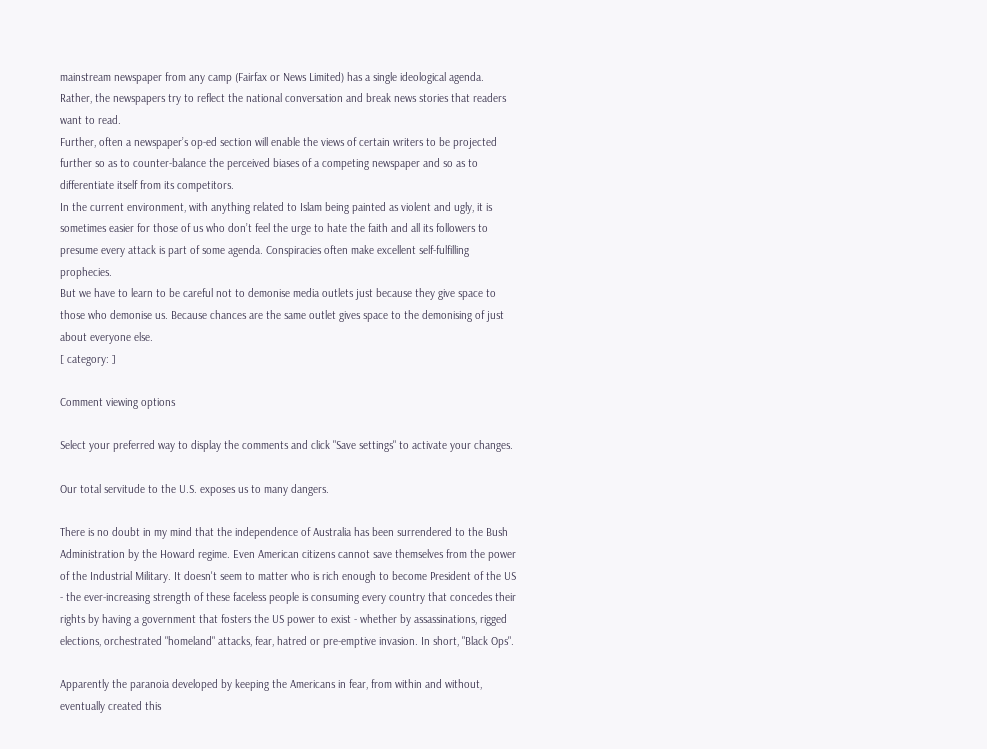mainstream newspaper from any camp (Fairfax or News Limited) has a single ideological agenda. Rather, the newspapers try to reflect the national conversation and break news stories that readers want to read.
Further, often a newspaper’s op-ed section will enable the views of certain writers to be projected further so as to counter-balance the perceived biases of a competing newspaper and so as to differentiate itself from its competitors.
In the current environment, with anything related to Islam being painted as violent and ugly, it is sometimes easier for those of us who don’t feel the urge to hate the faith and all its followers to presume every attack is part of some agenda. Conspiracies often make excellent self-fulfilling prophecies.
But we have to learn to be careful not to demonise media outlets just because they give space to those who demonise us. Because chances are the same outlet gives space to the demonising of just about everyone else.
[ category: ]

Comment viewing options

Select your preferred way to display the comments and click "Save settings" to activate your changes.

Our total servitude to the U.S. exposes us to many dangers.

There is no doubt in my mind that the independence of Australia has been surrendered to the Bush Administration by the Howard regime. Even American citizens cannot save themselves from the power of the Industrial Military. It doesn't seem to matter who is rich enough to become President of the US - the ever-increasing strength of these faceless people is consuming every country that concedes their rights by having a government that fosters the US power to exist - whether by assassinations, rigged elections, orchestrated "homeland" attacks, fear, hatred or pre-emptive invasion. In short, "Black Ops".

Apparently the paranoia developed by keeping the Americans in fear, from within and without, eventually created this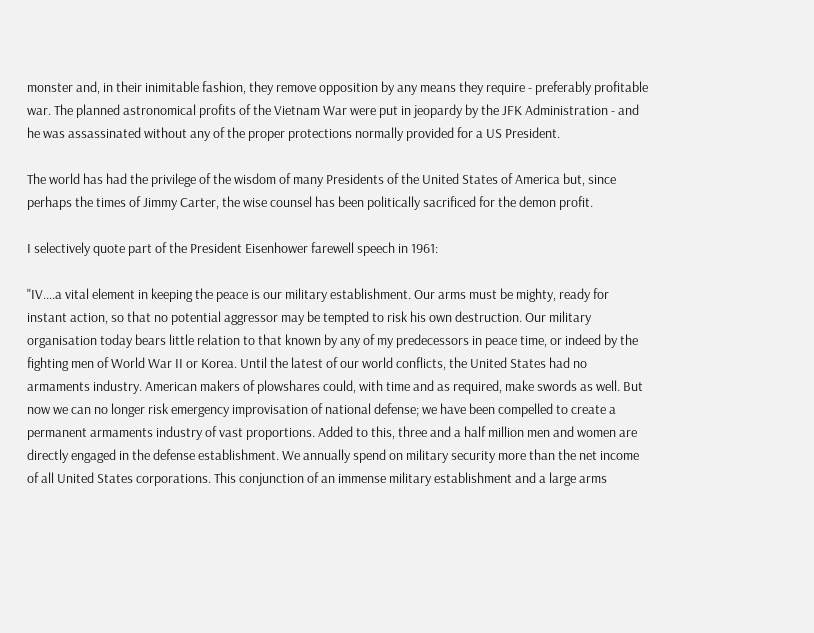monster and, in their inimitable fashion, they remove opposition by any means they require - preferably profitable war. The planned astronomical profits of the Vietnam War were put in jeopardy by the JFK Administration - and he was assassinated without any of the proper protections normally provided for a US President.

The world has had the privilege of the wisdom of many Presidents of the United States of America but, since perhaps the times of Jimmy Carter, the wise counsel has been politically sacrificed for the demon profit.

I selectively quote part of the President Eisenhower farewell speech in 1961:

"IV....a vital element in keeping the peace is our military establishment. Our arms must be mighty, ready for instant action, so that no potential aggressor may be tempted to risk his own destruction. Our military organisation today bears little relation to that known by any of my predecessors in peace time, or indeed by the fighting men of World War II or Korea. Until the latest of our world conflicts, the United States had no armaments industry. American makers of plowshares could, with time and as required, make swords as well. But now we can no longer risk emergency improvisation of national defense; we have been compelled to create a permanent armaments industry of vast proportions. Added to this, three and a half million men and women are directly engaged in the defense establishment. We annually spend on military security more than the net income of all United States corporations. This conjunction of an immense military establishment and a large arms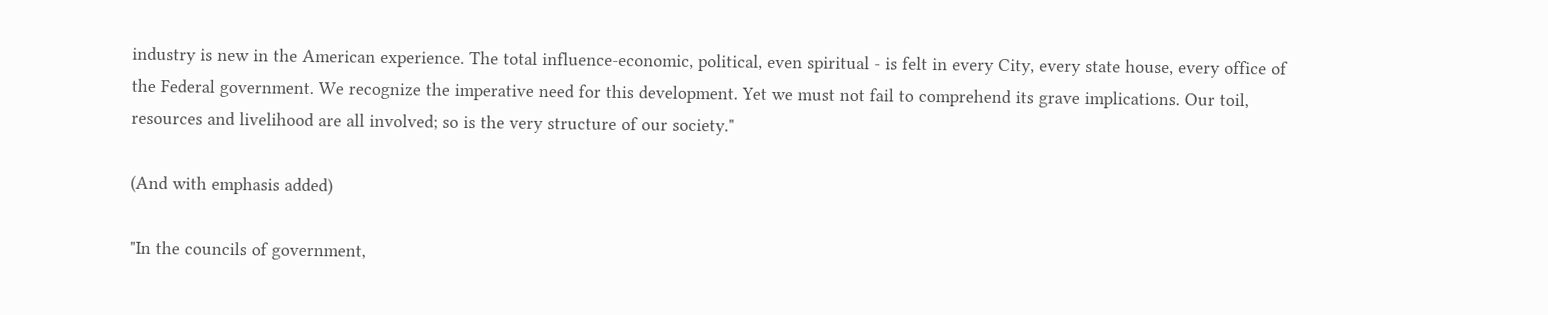industry is new in the American experience. The total influence-economic, political, even spiritual - is felt in every City, every state house, every office of the Federal government. We recognize the imperative need for this development. Yet we must not fail to comprehend its grave implications. Our toil, resources and livelihood are all involved; so is the very structure of our society."

(And with emphasis added)

"In the councils of government,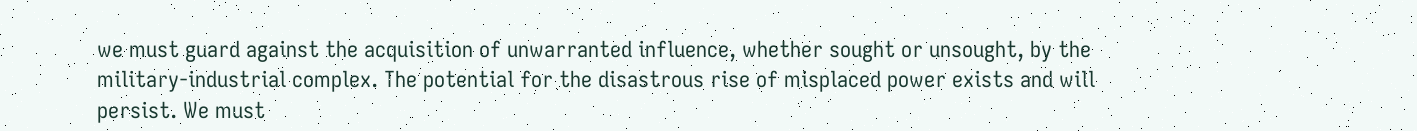we must guard against the acquisition of unwarranted influence, whether sought or unsought, by the military-industrial complex. The potential for the disastrous rise of misplaced power exists and will persist. We must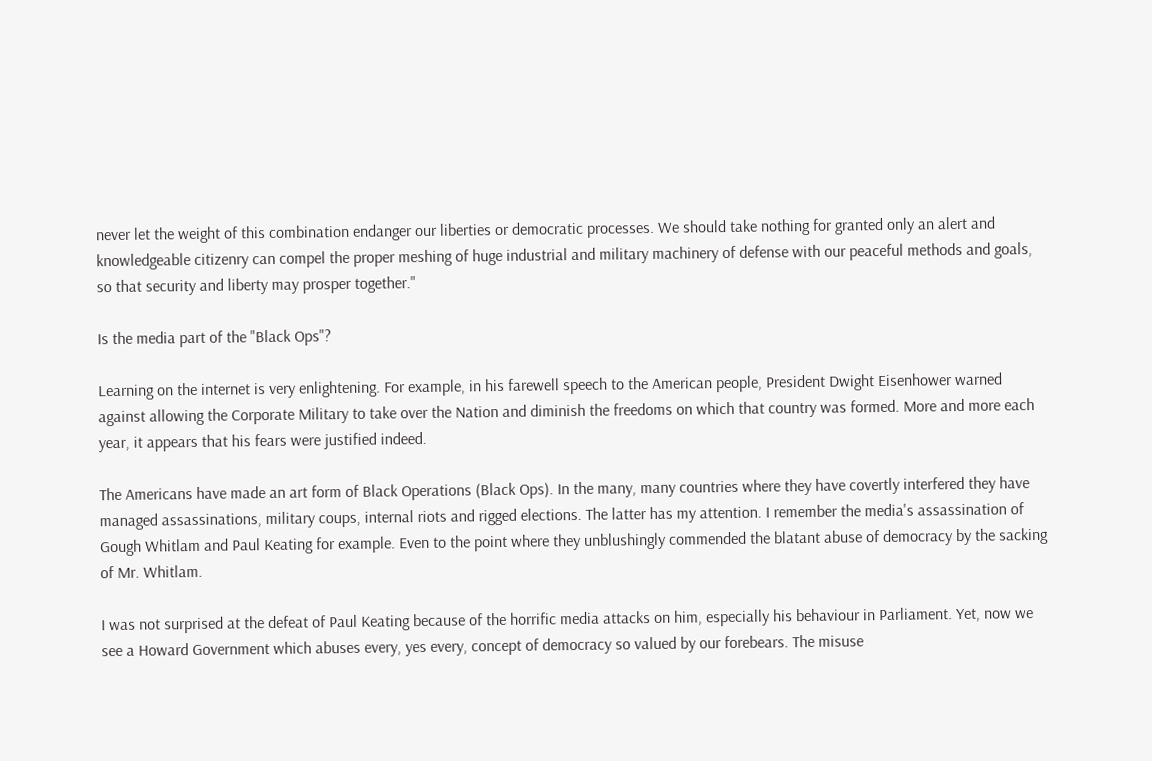never let the weight of this combination endanger our liberties or democratic processes. We should take nothing for granted only an alert and knowledgeable citizenry can compel the proper meshing of huge industrial and military machinery of defense with our peaceful methods and goals, so that security and liberty may prosper together."

Is the media part of the "Black Ops"?

Learning on the internet is very enlightening. For example, in his farewell speech to the American people, President Dwight Eisenhower warned against allowing the Corporate Military to take over the Nation and diminish the freedoms on which that country was formed. More and more each year, it appears that his fears were justified indeed.

The Americans have made an art form of Black Operations (Black Ops). In the many, many countries where they have covertly interfered they have managed assassinations, military coups, internal riots and rigged elections. The latter has my attention. I remember the media's assassination of Gough Whitlam and Paul Keating for example. Even to the point where they unblushingly commended the blatant abuse of democracy by the sacking of Mr. Whitlam.

I was not surprised at the defeat of Paul Keating because of the horrific media attacks on him, especially his behaviour in Parliament. Yet, now we see a Howard Government which abuses every, yes every, concept of democracy so valued by our forebears. The misuse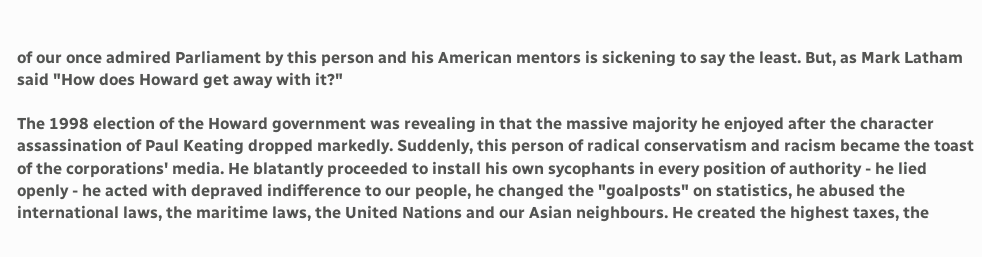of our once admired Parliament by this person and his American mentors is sickening to say the least. But, as Mark Latham said "How does Howard get away with it?"

The 1998 election of the Howard government was revealing in that the massive majority he enjoyed after the character assassination of Paul Keating dropped markedly. Suddenly, this person of radical conservatism and racism became the toast of the corporations' media. He blatantly proceeded to install his own sycophants in every position of authority - he lied openly - he acted with depraved indifference to our people, he changed the "goalposts" on statistics, he abused the international laws, the maritime laws, the United Nations and our Asian neighbours. He created the highest taxes, the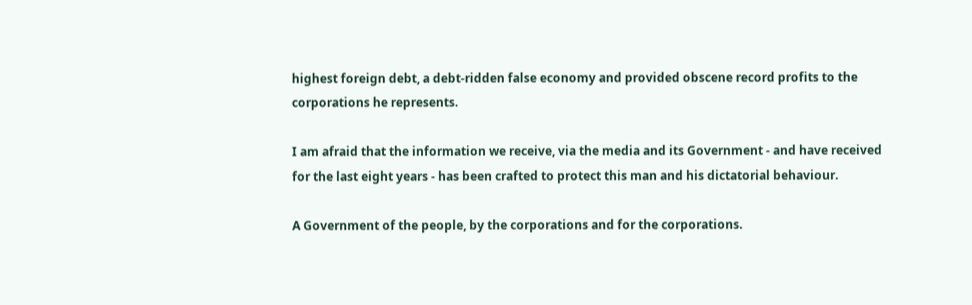highest foreign debt, a debt-ridden false economy and provided obscene record profits to the corporations he represents.

I am afraid that the information we receive, via the media and its Government - and have received for the last eight years - has been crafted to protect this man and his dictatorial behaviour.

A Government of the people, by the corporations and for the corporations.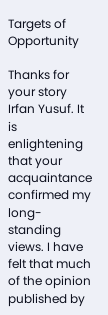Targets of Opportunity

Thanks for your story Irfan Yusuf. It is enlightening that your acquaintance confirmed my long-standing views. I have felt that much of the opinion published by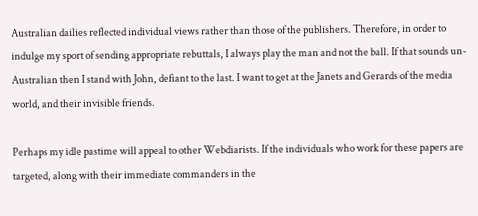Australian dailies reflected individual views rather than those of the publishers. Therefore, in order to indulge my sport of sending appropriate rebuttals, I always play the man and not the ball. If that sounds un-Australian then I stand with John, defiant to the last. I want to get at the Janets and Gerards of the media world, and their invisible friends.

Perhaps my idle pastime will appeal to other Webdiarists. If the individuals who work for these papers are targeted, along with their immediate commanders in the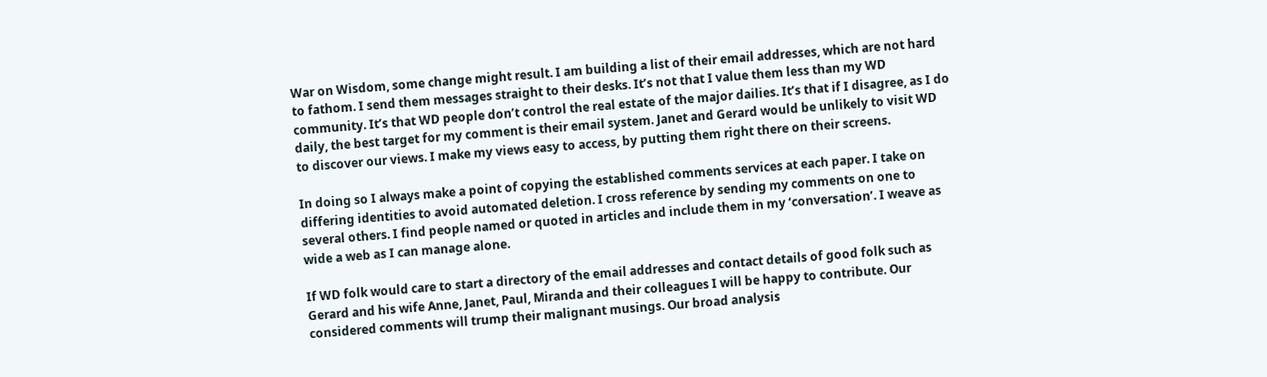War on Wisdom, some change might result. I am building a list of their email addresses, which are not hard to fathom. I send them messages straight to their desks. It’s not that I value them less than my WD community. It’s that WD people don’t control the real estate of the major dailies. It’s that if I disagree, as I do daily, the best target for my comment is their email system. Janet and Gerard would be unlikely to visit WD to discover our views. I make my views easy to access, by putting them right there on their screens.

In doing so I always make a point of copying the established comments services at each paper. I take on differing identities to avoid automated deletion. I cross reference by sending my comments on one to several others. I find people named or quoted in articles and include them in my ‘conversation’. I weave as wide a web as I can manage alone.

If WD folk would care to start a directory of the email addresses and contact details of good folk such as Gerard and his wife Anne, Janet, Paul, Miranda and their colleagues I will be happy to contribute. Our considered comments will trump their malignant musings. Our broad analysis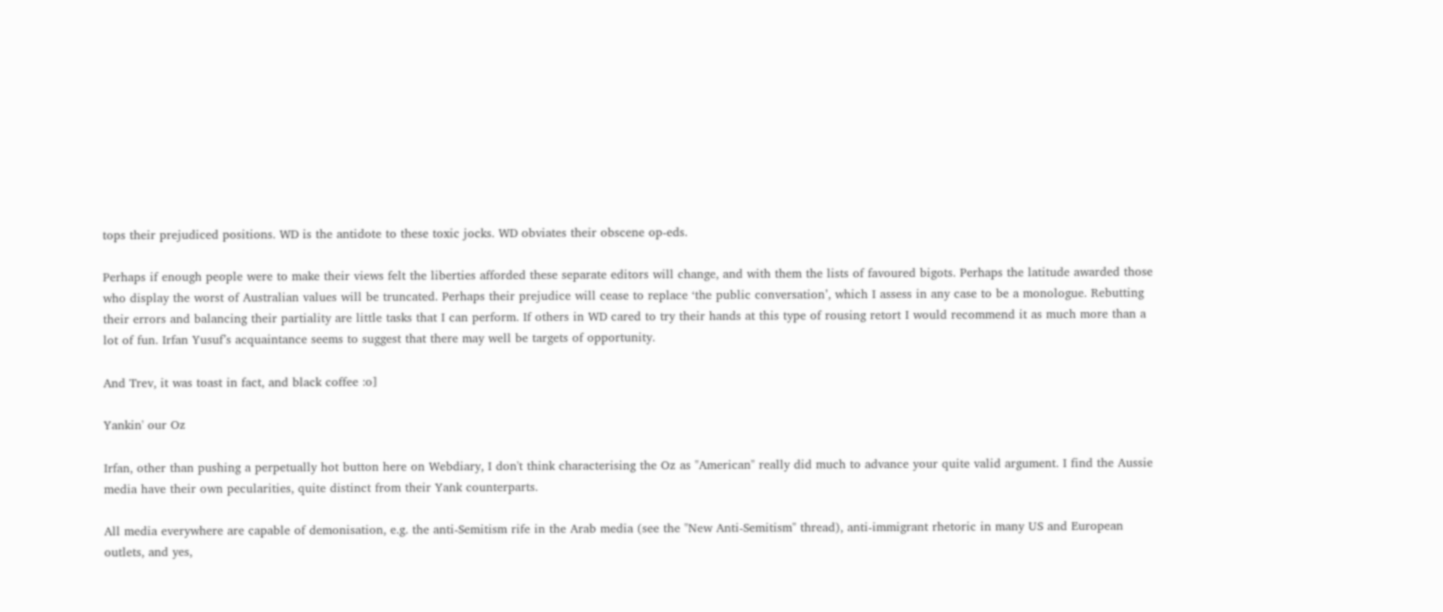tops their prejudiced positions. WD is the antidote to these toxic jocks. WD obviates their obscene op-eds.

Perhaps if enough people were to make their views felt the liberties afforded these separate editors will change, and with them the lists of favoured bigots. Perhaps the latitude awarded those who display the worst of Australian values will be truncated. Perhaps their prejudice will cease to replace ‘the public conversation’, which I assess in any case to be a monologue. Rebutting their errors and balancing their partiality are little tasks that I can perform. If others in WD cared to try their hands at this type of rousing retort I would recommend it as much more than a lot of fun. Irfan Yusuf’s acquaintance seems to suggest that there may well be targets of opportunity.

And Trev, it was toast in fact, and black coffee :o]

Yankin' our Oz

Irfan, other than pushing a perpetually hot button here on Webdiary, I don't think characterising the Oz as "American" really did much to advance your quite valid argument. I find the Aussie media have their own pecularities, quite distinct from their Yank counterparts.

All media everywhere are capable of demonisation, e.g. the anti-Semitism rife in the Arab media (see the "New Anti-Semitism" thread), anti-immigrant rhetoric in many US and European outlets, and yes,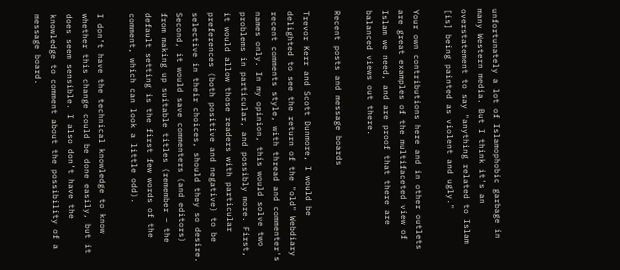unfortunately a lot of Islamophobic garbage in many Western media. But I think it's an overstatement to say "anything related to Islam [is] being painted as violent and ugly."

Your own contributions here and in other outlets are great examples of the multifaceted view of Islam we need, and are proof that there are balanced views out there.

Recent posts and message boards

Trevor Kerr and Scott Dunmore, I would be delighted to see the return of the "old" Webdiary recent comments style, with thread and commenter's names only. In my opinion, this would solve two problems in particular, and possibly more. First, it would allow those readers with particular preferences (both positive and negative) to be selective in their choices, should they so desire. Second, it would save commenters (and editors) from making up suitable titles (remember – the default setting is the first few words of the comment, which can look a little odd).

I don’t have the technical knowledge to know whether this change could be done easily, but it does seem sensible. I also don’t have the knowledge to comment about the possibility of a message board.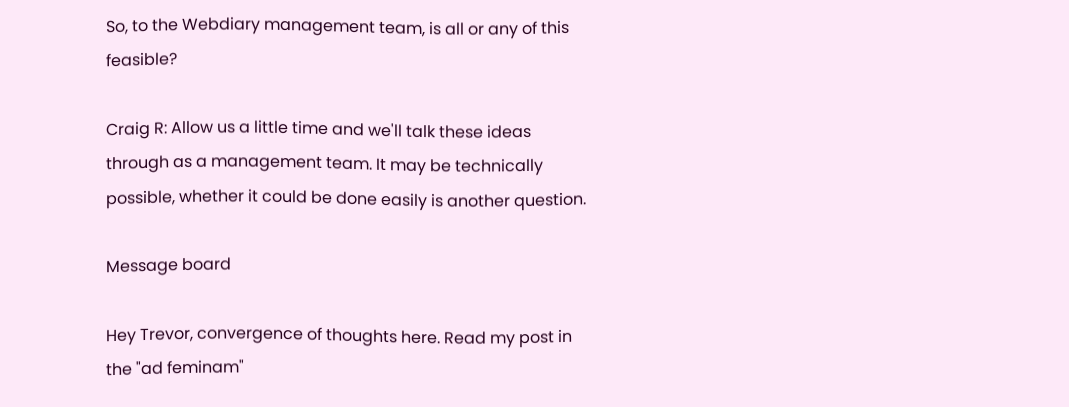So, to the Webdiary management team, is all or any of this feasible?

Craig R: Allow us a little time and we'll talk these ideas through as a management team. It may be technically possible, whether it could be done easily is another question.

Message board

Hey Trevor, convergence of thoughts here. Read my post in the "ad feminam"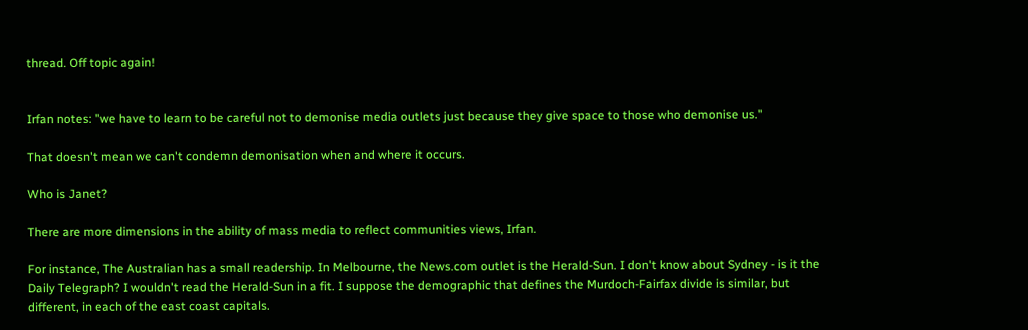thread. Off topic again!


Irfan notes: "we have to learn to be careful not to demonise media outlets just because they give space to those who demonise us."

That doesn't mean we can't condemn demonisation when and where it occurs.

Who is Janet?

There are more dimensions in the ability of mass media to reflect communities views, Irfan.

For instance, The Australian has a small readership. In Melbourne, the News.com outlet is the Herald-Sun. I don't know about Sydney - is it the Daily Telegraph? I wouldn't read the Herald-Sun in a fit. I suppose the demographic that defines the Murdoch-Fairfax divide is similar, but different, in each of the east coast capitals.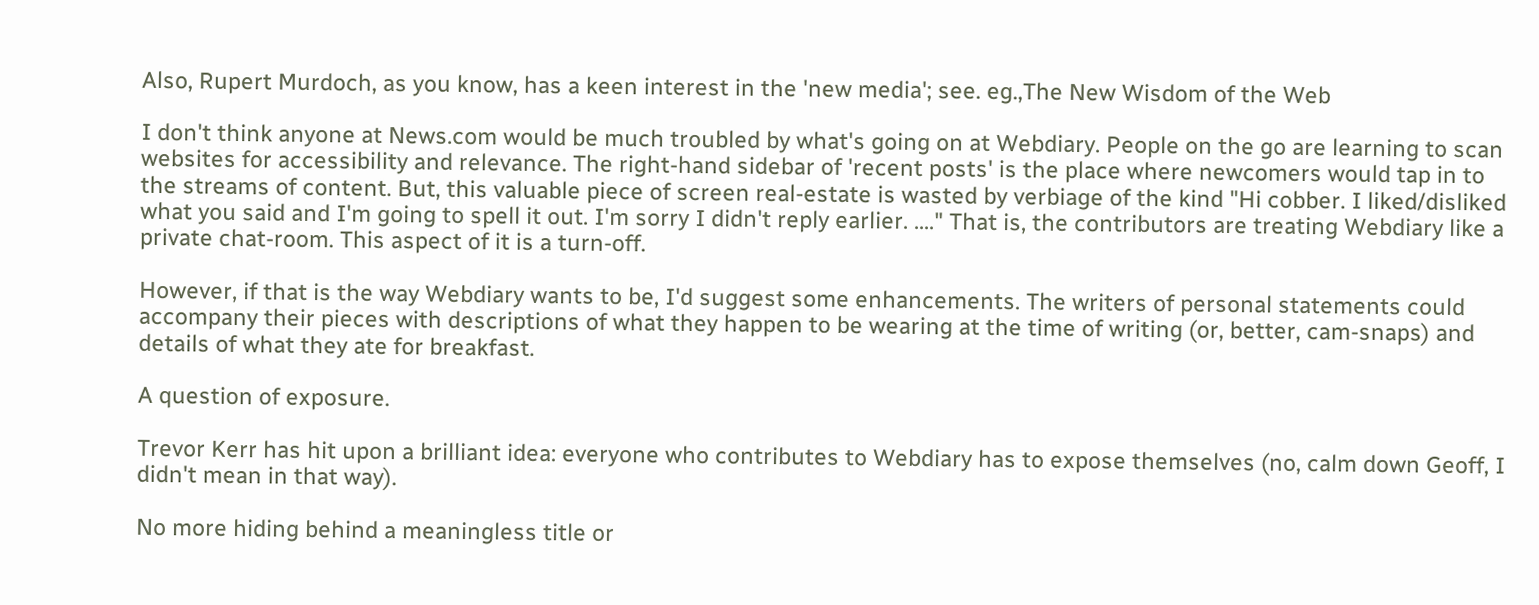Also, Rupert Murdoch, as you know, has a keen interest in the 'new media'; see. eg.,The New Wisdom of the Web

I don't think anyone at News.com would be much troubled by what's going on at Webdiary. People on the go are learning to scan websites for accessibility and relevance. The right-hand sidebar of 'recent posts' is the place where newcomers would tap in to the streams of content. But, this valuable piece of screen real-estate is wasted by verbiage of the kind "Hi cobber. I liked/disliked what you said and I'm going to spell it out. I'm sorry I didn't reply earlier. ...." That is, the contributors are treating Webdiary like a private chat-room. This aspect of it is a turn-off.

However, if that is the way Webdiary wants to be, I'd suggest some enhancements. The writers of personal statements could accompany their pieces with descriptions of what they happen to be wearing at the time of writing (or, better, cam-snaps) and details of what they ate for breakfast.

A question of exposure.

Trevor Kerr has hit upon a brilliant idea: everyone who contributes to Webdiary has to expose themselves (no, calm down Geoff, I didn't mean in that way).

No more hiding behind a meaningless title or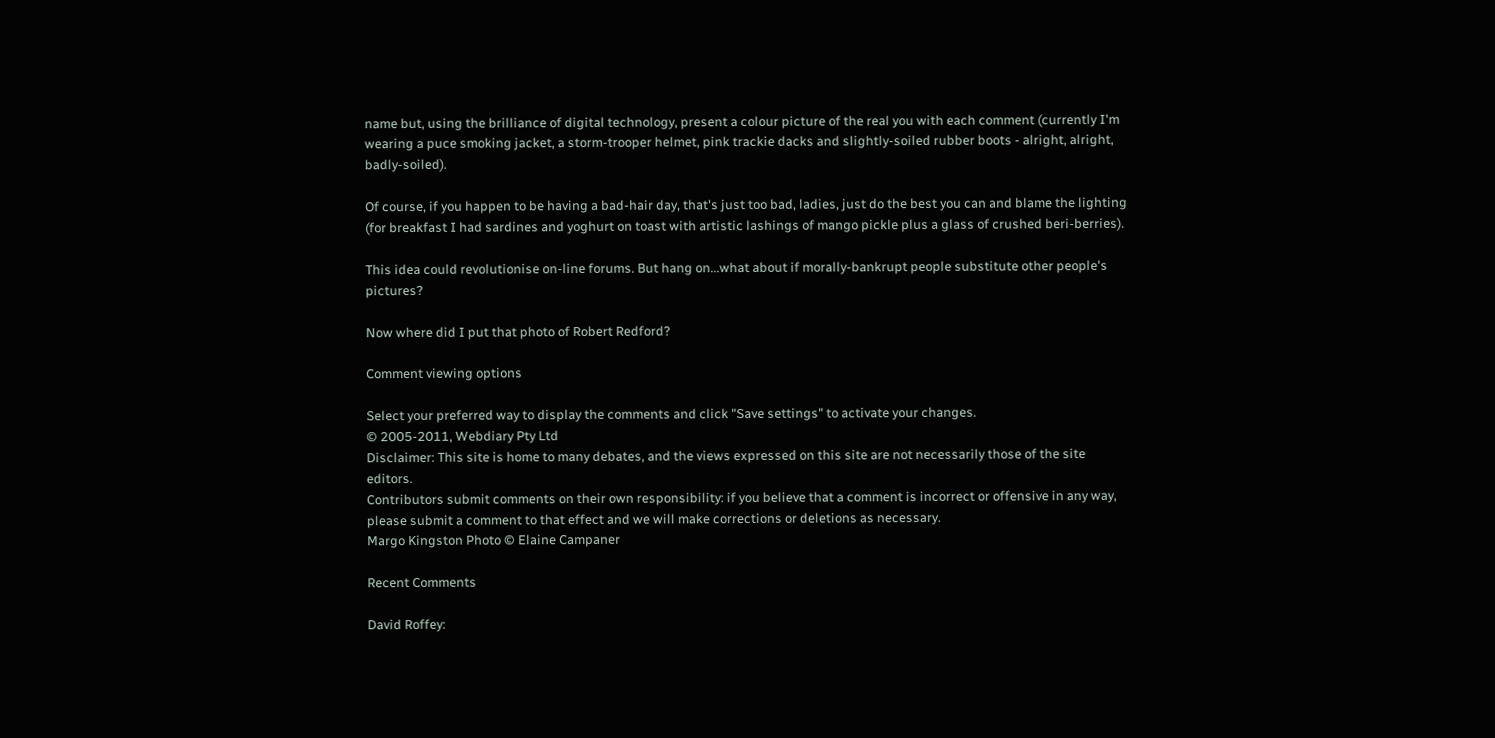name but, using the brilliance of digital technology, present a colour picture of the real you with each comment (currently I'm wearing a puce smoking jacket, a storm-trooper helmet, pink trackie dacks and slightly-soiled rubber boots - alright, alright, badly-soiled).

Of course, if you happen to be having a bad-hair day, that's just too bad, ladies, just do the best you can and blame the lighting (for breakfast I had sardines and yoghurt on toast with artistic lashings of mango pickle plus a glass of crushed beri-berries).

This idea could revolutionise on-line forums. But hang on...what about if morally-bankrupt people substitute other people's pictures?

Now where did I put that photo of Robert Redford?

Comment viewing options

Select your preferred way to display the comments and click "Save settings" to activate your changes.
© 2005-2011, Webdiary Pty Ltd
Disclaimer: This site is home to many debates, and the views expressed on this site are not necessarily those of the site editors.
Contributors submit comments on their own responsibility: if you believe that a comment is incorrect or offensive in any way,
please submit a comment to that effect and we will make corrections or deletions as necessary.
Margo Kingston Photo © Elaine Campaner

Recent Comments

David Roffey: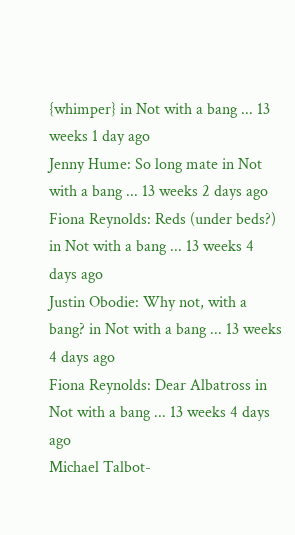{whimper} in Not with a bang ... 13 weeks 1 day ago
Jenny Hume: So long mate in Not with a bang ... 13 weeks 2 days ago
Fiona Reynolds: Reds (under beds?) in Not with a bang ... 13 weeks 4 days ago
Justin Obodie: Why not, with a bang? in Not with a bang ... 13 weeks 4 days ago
Fiona Reynolds: Dear Albatross in Not with a bang ... 13 weeks 4 days ago
Michael Talbot-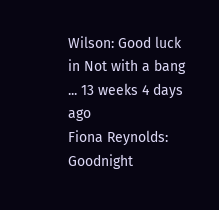Wilson: Good luck in Not with a bang ... 13 weeks 4 days ago
Fiona Reynolds: Goodnight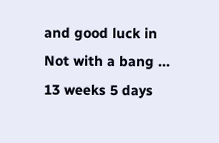and good luck in Not with a bang ... 13 weeks 5 days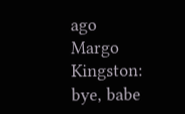ago
Margo Kingston: bye, babe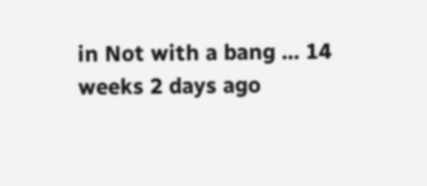in Not with a bang ... 14 weeks 2 days ago